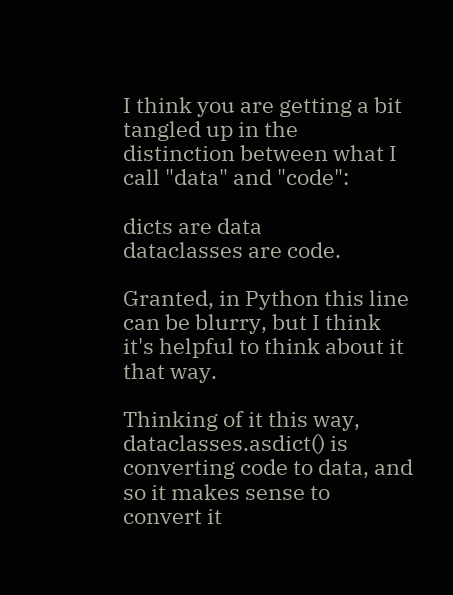I think you are getting a bit tangled up in the distinction between what I call "data" and "code":

dicts are data
dataclasses are code.

Granted, in Python this line can be blurry, but I think it's helpful to think about it that way.

Thinking of it this way,  dataclasses.asdict() is converting code to data, and so it makes sense to convert it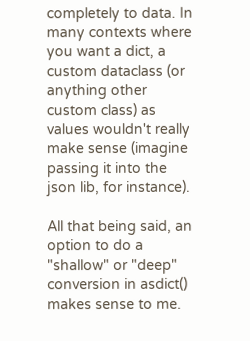completely to data. In many contexts where you want a dict, a custom dataclass (or anything other custom class) as values wouldn't really make sense (imagine passing it into the json lib, for instance).

All that being said, an option to do a "shallow" or "deep" conversion in asdict() makes sense to me.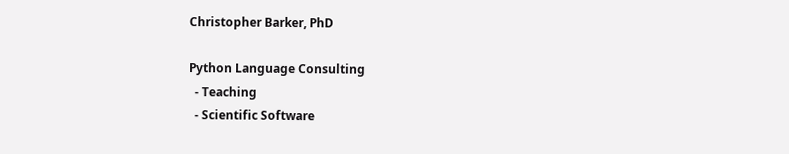Christopher Barker, PhD

Python Language Consulting
  - Teaching
  - Scientific Software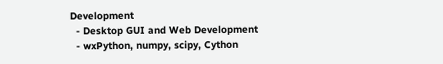Development
  - Desktop GUI and Web Development
  - wxPython, numpy, scipy, Cython